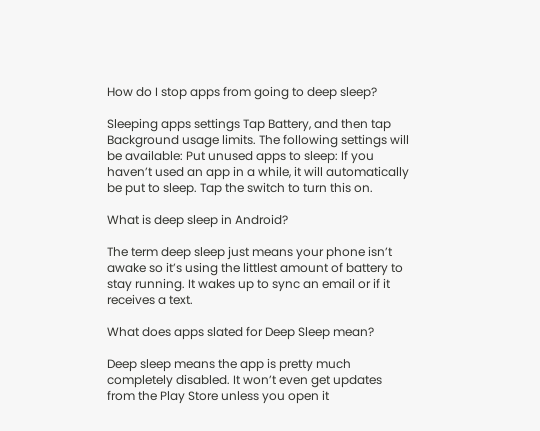How do I stop apps from going to deep sleep?

Sleeping apps settings Tap Battery, and then tap Background usage limits. The following settings will be available: Put unused apps to sleep: If you haven’t used an app in a while, it will automatically be put to sleep. Tap the switch to turn this on.

What is deep sleep in Android?

The term deep sleep just means your phone isn’t awake so it’s using the littlest amount of battery to stay running. It wakes up to sync an email or if it receives a text.

What does apps slated for Deep Sleep mean?

Deep sleep means the app is pretty much completely disabled. It won’t even get updates from the Play Store unless you open it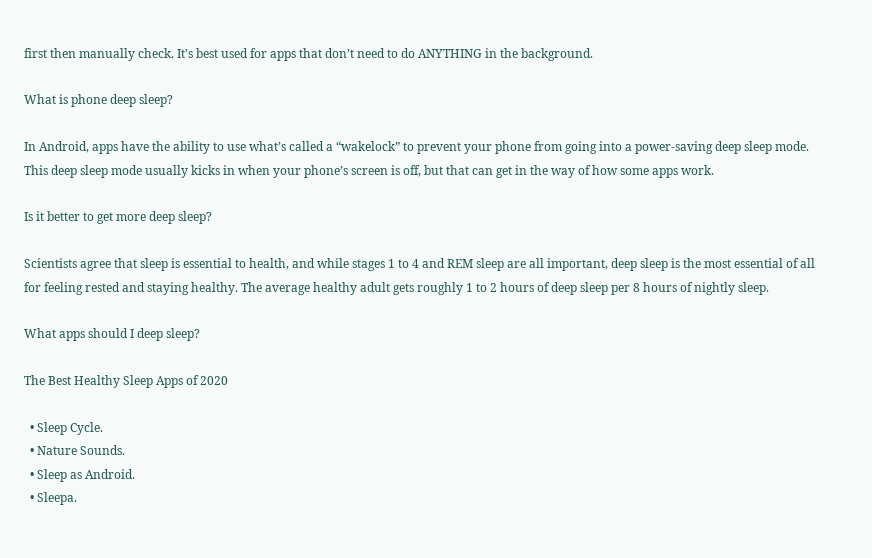first then manually check. It’s best used for apps that don’t need to do ANYTHING in the background.

What is phone deep sleep?

In Android, apps have the ability to use what’s called a “wakelock” to prevent your phone from going into a power-saving deep sleep mode. This deep sleep mode usually kicks in when your phone’s screen is off, but that can get in the way of how some apps work.

Is it better to get more deep sleep?

Scientists agree that sleep is essential to health, and while stages 1 to 4 and REM sleep are all important, deep sleep is the most essential of all for feeling rested and staying healthy. The average healthy adult gets roughly 1 to 2 hours of deep sleep per 8 hours of nightly sleep.

What apps should I deep sleep?

The Best Healthy Sleep Apps of 2020

  • Sleep Cycle.
  • Nature Sounds.
  • Sleep as Android.
  • Sleepa.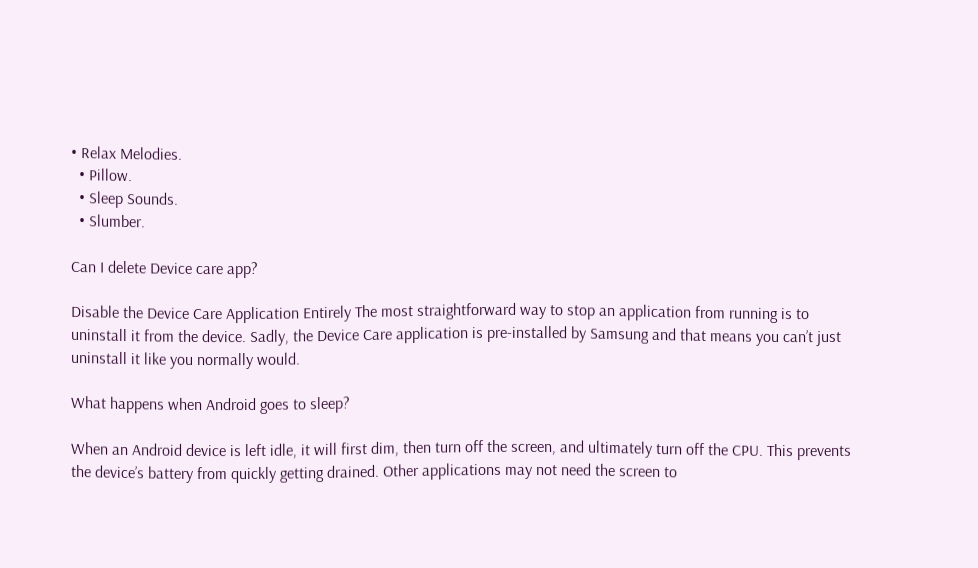• Relax Melodies.
  • Pillow.
  • Sleep Sounds.
  • Slumber.

Can I delete Device care app?

Disable the Device Care Application Entirely The most straightforward way to stop an application from running is to uninstall it from the device. Sadly, the Device Care application is pre-installed by Samsung and that means you can’t just uninstall it like you normally would.

What happens when Android goes to sleep?

When an Android device is left idle, it will first dim, then turn off the screen, and ultimately turn off the CPU. This prevents the device’s battery from quickly getting drained. Other applications may not need the screen to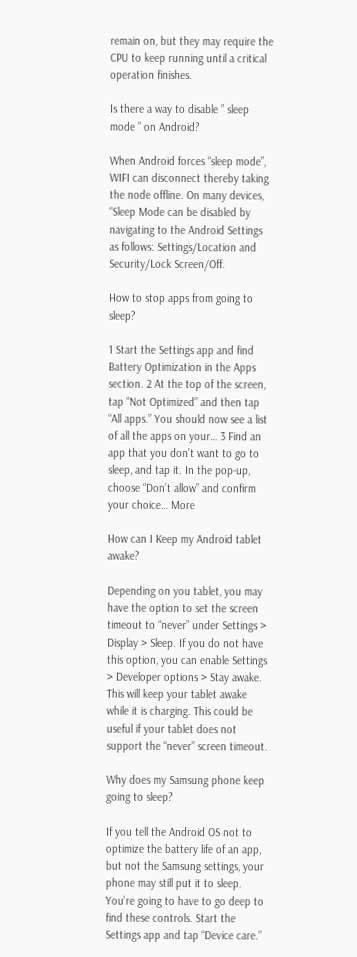remain on, but they may require the CPU to keep running until a critical operation finishes.

Is there a way to disable ” sleep mode ” on Android?

When Android forces “sleep mode”, WIFI can disconnect thereby taking the node offline. On many devices, “Sleep Mode can be disabled by navigating to the Android Settings as follows: Settings/Location and Security/Lock Screen/Off.

How to stop apps from going to sleep?

1 Start the Settings app and find Battery Optimization in the Apps section. 2 At the top of the screen, tap “Not Optimized” and then tap “All apps.” You should now see a list of all the apps on your… 3 Find an app that you don’t want to go to sleep, and tap it. In the pop-up, choose “Don’t allow” and confirm your choice… More

How can I Keep my Android tablet awake?

Depending on you tablet, you may have the option to set the screen timeout to “never” under Settings > Display > Sleep. If you do not have this option, you can enable Settings > Developer options > Stay awake. This will keep your tablet awake while it is charging. This could be useful if your tablet does not support the “never” screen timeout.

Why does my Samsung phone keep going to sleep?

If you tell the Android OS not to optimize the battery life of an app, but not the Samsung settings, your phone may still put it to sleep. You’re going to have to go deep to find these controls. Start the Settings app and tap “Device care.”